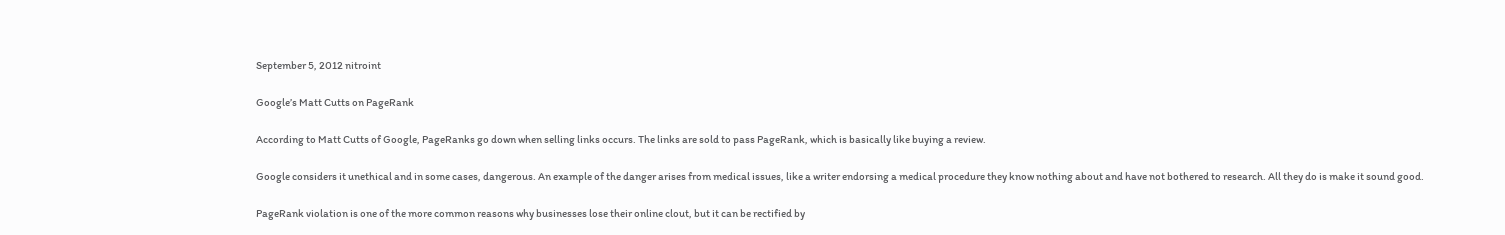September 5, 2012 nitroint

Google’s Matt Cutts on PageRank

According to Matt Cutts of Google, PageRanks go down when selling links occurs. The links are sold to pass PageRank, which is basically like buying a review.

Google considers it unethical and in some cases, dangerous. An example of the danger arises from medical issues, like a writer endorsing a medical procedure they know nothing about and have not bothered to research. All they do is make it sound good.

PageRank violation is one of the more common reasons why businesses lose their online clout, but it can be rectified by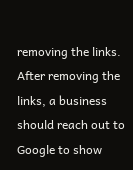removing the links. After removing the links, a business should reach out to Google to show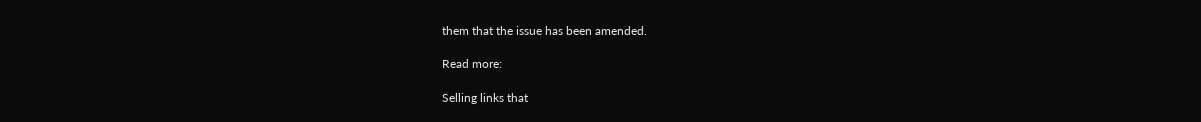them that the issue has been amended.

Read more:

Selling links that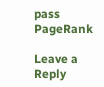pass PageRank

Leave a Reply